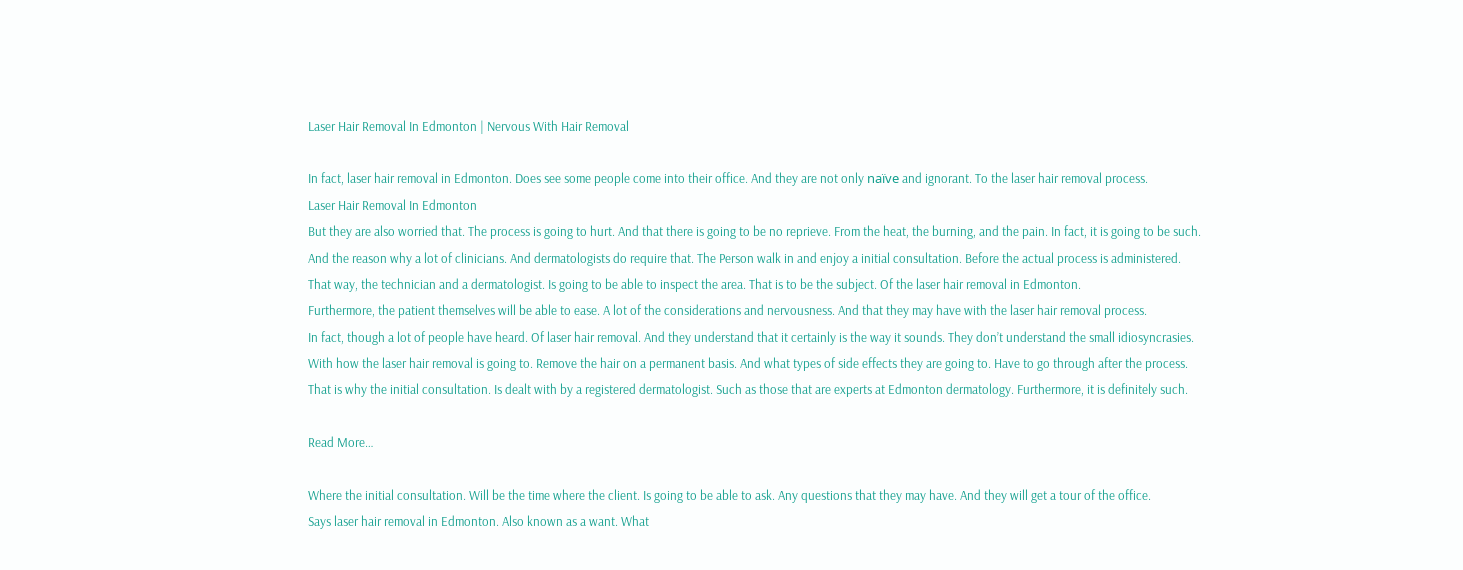Laser Hair Removal In Edmonton | Nervous With Hair Removal

In fact, laser hair removal in Edmonton. Does see some people come into their office. And they are not only naïve and ignorant. To the laser hair removal process.
Laser Hair Removal In Edmonton
But they are also worried that. The process is going to hurt. And that there is going to be no reprieve. From the heat, the burning, and the pain. In fact, it is going to be such.
And the reason why a lot of clinicians. And dermatologists do require that. The Person walk in and enjoy a initial consultation. Before the actual process is administered.
That way, the technician and a dermatologist. Is going to be able to inspect the area. That is to be the subject. Of the laser hair removal in Edmonton.
Furthermore, the patient themselves will be able to ease. A lot of the considerations and nervousness. And that they may have with the laser hair removal process.
In fact, though a lot of people have heard. Of laser hair removal. And they understand that it certainly is the way it sounds. They don’t understand the small idiosyncrasies.
With how the laser hair removal is going to. Remove the hair on a permanent basis. And what types of side effects they are going to. Have to go through after the process.
That is why the initial consultation. Is dealt with by a registered dermatologist. Such as those that are experts at Edmonton dermatology. Furthermore, it is definitely such.

Read More…

Where the initial consultation. Will be the time where the client. Is going to be able to ask. Any questions that they may have. And they will get a tour of the office.
Says laser hair removal in Edmonton. Also known as a want. What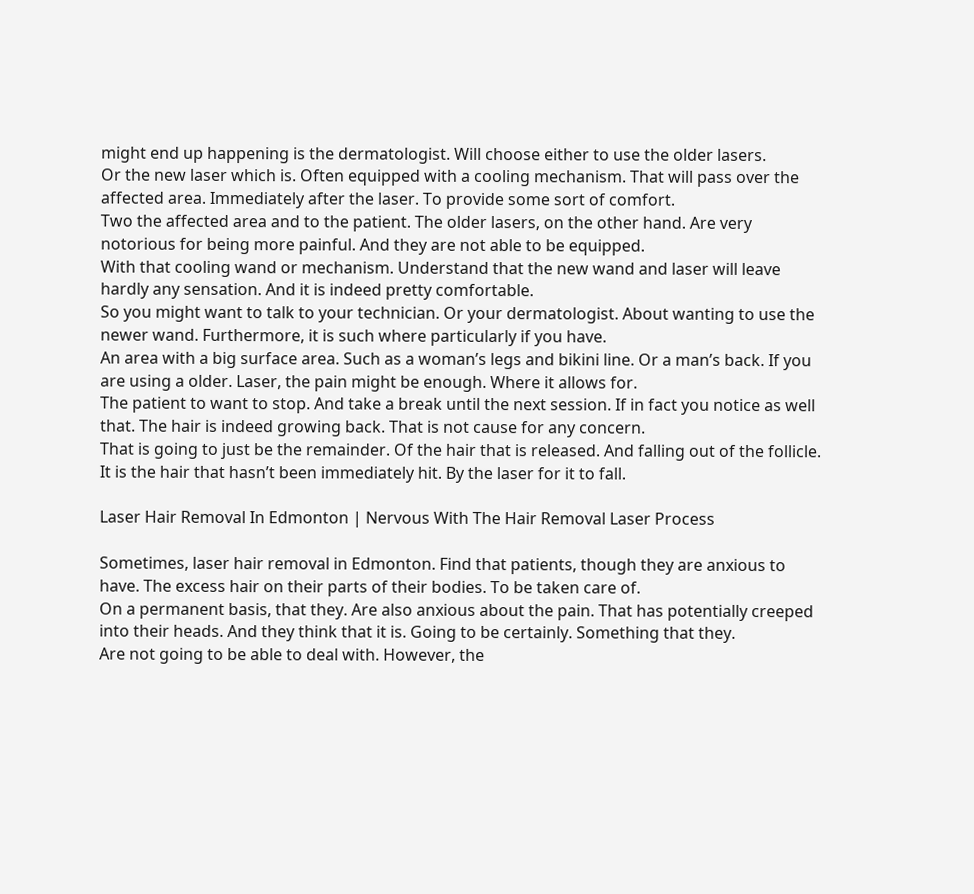might end up happening is the dermatologist. Will choose either to use the older lasers.
Or the new laser which is. Often equipped with a cooling mechanism. That will pass over the affected area. Immediately after the laser. To provide some sort of comfort.
Two the affected area and to the patient. The older lasers, on the other hand. Are very notorious for being more painful. And they are not able to be equipped.
With that cooling wand or mechanism. Understand that the new wand and laser will leave hardly any sensation. And it is indeed pretty comfortable.
So you might want to talk to your technician. Or your dermatologist. About wanting to use the newer wand. Furthermore, it is such where particularly if you have.
An area with a big surface area. Such as a woman’s legs and bikini line. Or a man’s back. If you are using a older. Laser, the pain might be enough. Where it allows for.
The patient to want to stop. And take a break until the next session. If in fact you notice as well that. The hair is indeed growing back. That is not cause for any concern.
That is going to just be the remainder. Of the hair that is released. And falling out of the follicle. It is the hair that hasn’t been immediately hit. By the laser for it to fall.

Laser Hair Removal In Edmonton | Nervous With The Hair Removal Laser Process

Sometimes, laser hair removal in Edmonton. Find that patients, though they are anxious to have. The excess hair on their parts of their bodies. To be taken care of.
On a permanent basis, that they. Are also anxious about the pain. That has potentially creeped into their heads. And they think that it is. Going to be certainly. Something that they.
Are not going to be able to deal with. However, the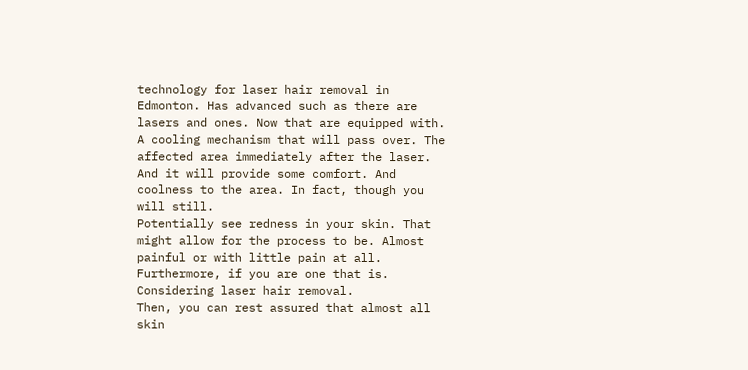technology for laser hair removal in Edmonton. Has advanced such as there are lasers and ones. Now that are equipped with.
A cooling mechanism that will pass over. The affected area immediately after the laser. And it will provide some comfort. And coolness to the area. In fact, though you will still.
Potentially see redness in your skin. That might allow for the process to be. Almost painful or with little pain at all. Furthermore, if you are one that is. Considering laser hair removal.
Then, you can rest assured that almost all skin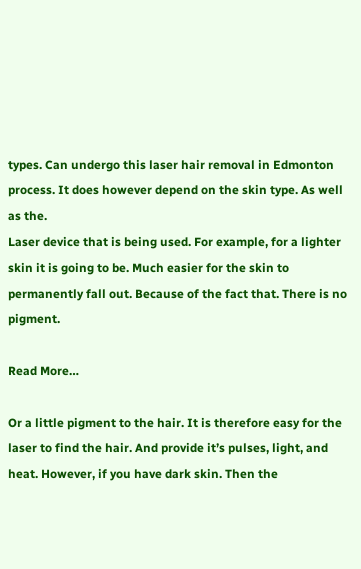types. Can undergo this laser hair removal in Edmonton process. It does however depend on the skin type. As well as the.
Laser device that is being used. For example, for a lighter skin it is going to be. Much easier for the skin to permanently fall out. Because of the fact that. There is no pigment.

Read More…

Or a little pigment to the hair. It is therefore easy for the laser to find the hair. And provide it’s pulses, light, and heat. However, if you have dark skin. Then the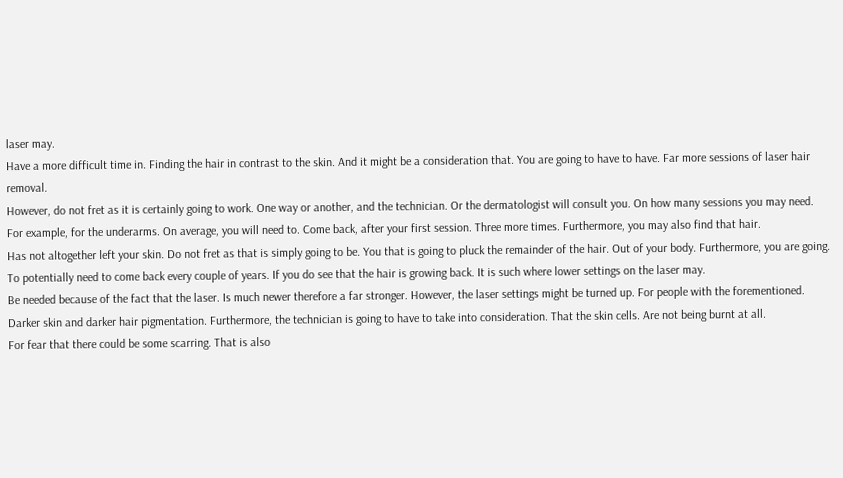laser may.
Have a more difficult time in. Finding the hair in contrast to the skin. And it might be a consideration that. You are going to have to have. Far more sessions of laser hair removal.
However, do not fret as it is certainly going to work. One way or another, and the technician. Or the dermatologist will consult you. On how many sessions you may need.
For example, for the underarms. On average, you will need to. Come back, after your first session. Three more times. Furthermore, you may also find that hair.
Has not altogether left your skin. Do not fret as that is simply going to be. You that is going to pluck the remainder of the hair. Out of your body. Furthermore, you are going.
To potentially need to come back every couple of years. If you do see that the hair is growing back. It is such where lower settings on the laser may.
Be needed because of the fact that the laser. Is much newer therefore a far stronger. However, the laser settings might be turned up. For people with the forementioned.
Darker skin and darker hair pigmentation. Furthermore, the technician is going to have to take into consideration. That the skin cells. Are not being burnt at all.
For fear that there could be some scarring. That is also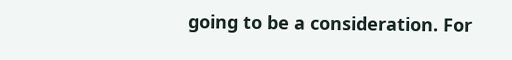going to be a consideration. For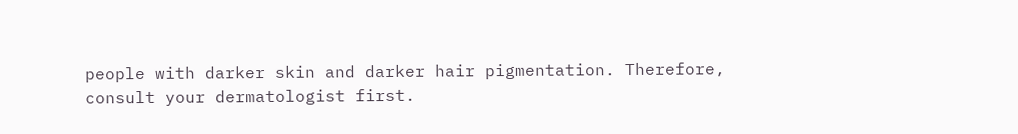people with darker skin and darker hair pigmentation. Therefore, consult your dermatologist first.